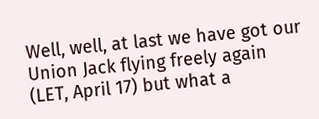Well, well, at last we have got our Union Jack flying freely again (LET, April 17) but what a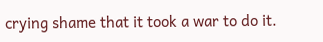crying shame that it took a war to do it.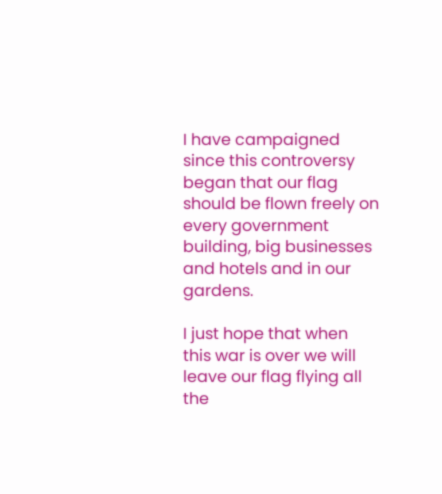I have campaigned since this controversy began that our flag should be flown freely on every government building, big businesses and hotels and in our gardens.

I just hope that when this war is over we will leave our flag flying all the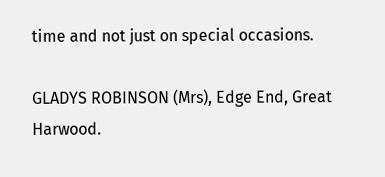time and not just on special occasions.

GLADYS ROBINSON (Mrs), Edge End, Great Harwood.